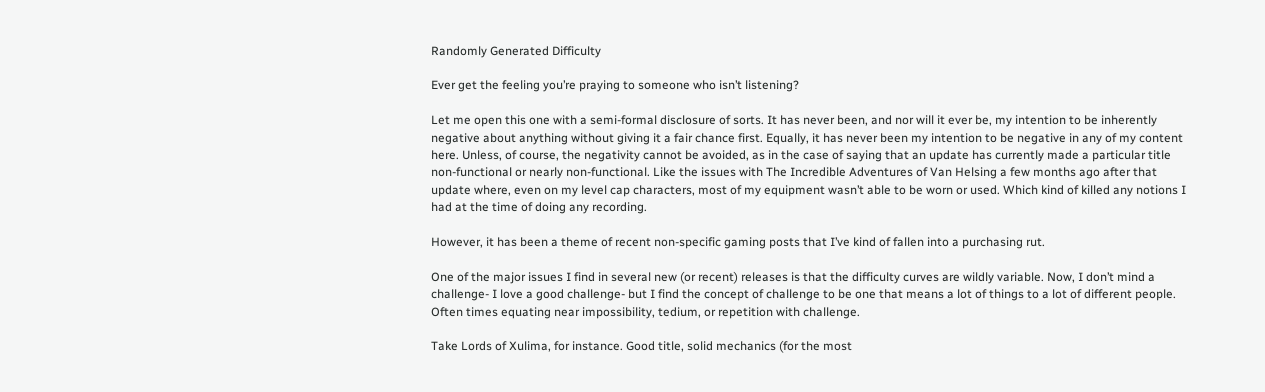Randomly Generated Difficulty

Ever get the feeling you’re praying to someone who isn’t listening?

Let me open this one with a semi-formal disclosure of sorts. It has never been, and nor will it ever be, my intention to be inherently negative about anything without giving it a fair chance first. Equally, it has never been my intention to be negative in any of my content here. Unless, of course, the negativity cannot be avoided, as in the case of saying that an update has currently made a particular title non-functional or nearly non-functional. Like the issues with The Incredible Adventures of Van Helsing a few months ago after that update where, even on my level cap characters, most of my equipment wasn’t able to be worn or used. Which kind of killed any notions I had at the time of doing any recording.

However, it has been a theme of recent non-specific gaming posts that I’ve kind of fallen into a purchasing rut.

One of the major issues I find in several new (or recent) releases is that the difficulty curves are wildly variable. Now, I don’t mind a challenge- I love a good challenge- but I find the concept of challenge to be one that means a lot of things to a lot of different people. Often times equating near impossibility, tedium, or repetition with challenge.

Take Lords of Xulima, for instance. Good title, solid mechanics (for the most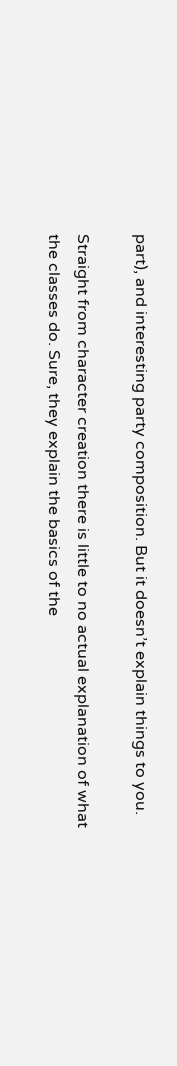part), and interesting party composition. But it doesn’t explain things to you.

Straight from character creation there is little to no actual explanation of what the classes do. Sure, they explain the basics of the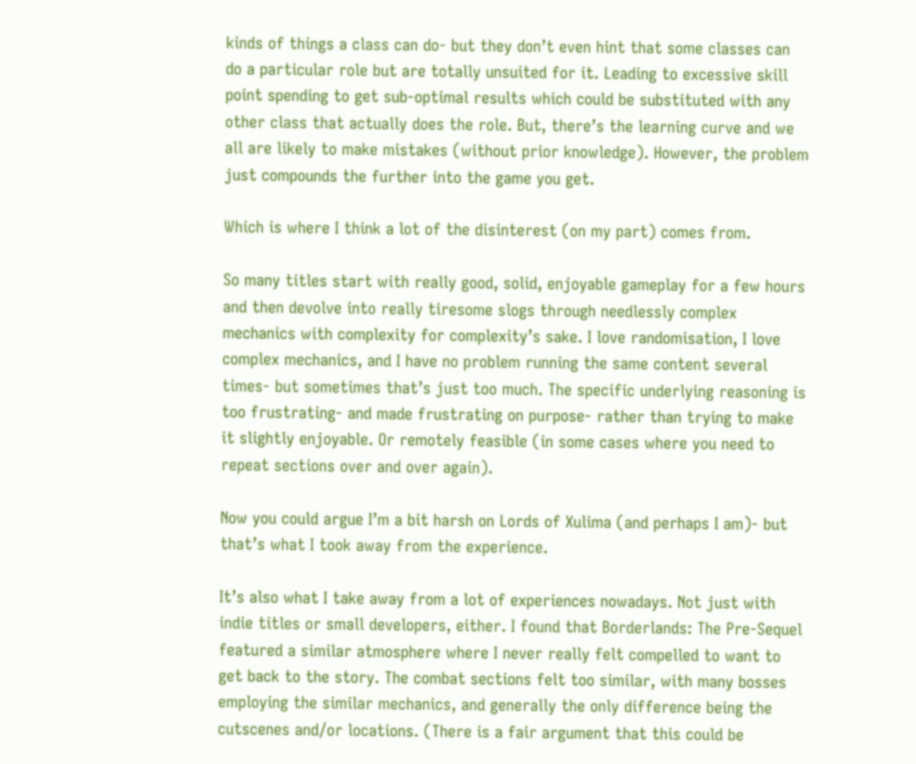kinds of things a class can do- but they don’t even hint that some classes can do a particular role but are totally unsuited for it. Leading to excessive skill point spending to get sub-optimal results which could be substituted with any other class that actually does the role. But, there’s the learning curve and we all are likely to make mistakes (without prior knowledge). However, the problem just compounds the further into the game you get.

Which is where I think a lot of the disinterest (on my part) comes from.

So many titles start with really good, solid, enjoyable gameplay for a few hours and then devolve into really tiresome slogs through needlessly complex mechanics with complexity for complexity’s sake. I love randomisation, I love complex mechanics, and I have no problem running the same content several times- but sometimes that’s just too much. The specific underlying reasoning is too frustrating- and made frustrating on purpose- rather than trying to make it slightly enjoyable. Or remotely feasible (in some cases where you need to repeat sections over and over again).

Now you could argue I’m a bit harsh on Lords of Xulima (and perhaps I am)- but that’s what I took away from the experience.

It’s also what I take away from a lot of experiences nowadays. Not just with indie titles or small developers, either. I found that Borderlands: The Pre-Sequel featured a similar atmosphere where I never really felt compelled to want to get back to the story. The combat sections felt too similar, with many bosses employing the similar mechanics, and generally the only difference being the cutscenes and/or locations. (There is a fair argument that this could be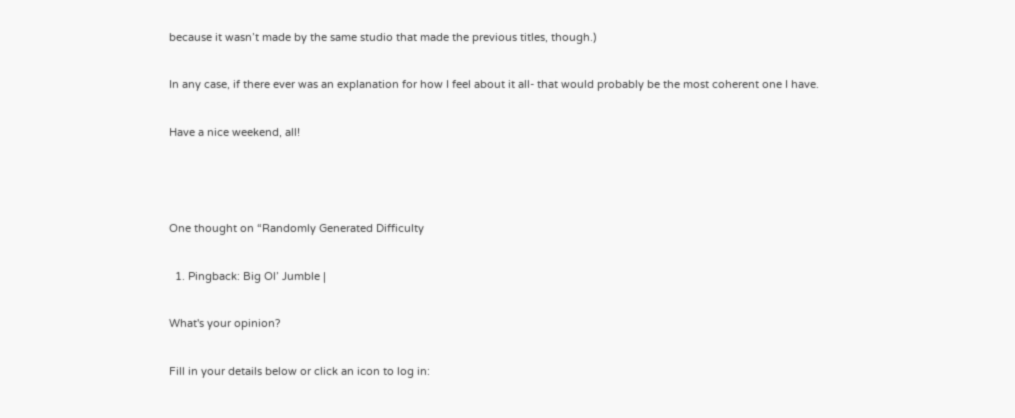because it wasn’t made by the same studio that made the previous titles, though.)

In any case, if there ever was an explanation for how I feel about it all- that would probably be the most coherent one I have.

Have a nice weekend, all!



One thought on “Randomly Generated Difficulty

  1. Pingback: Big Ol’ Jumble |

What's your opinion?

Fill in your details below or click an icon to log in: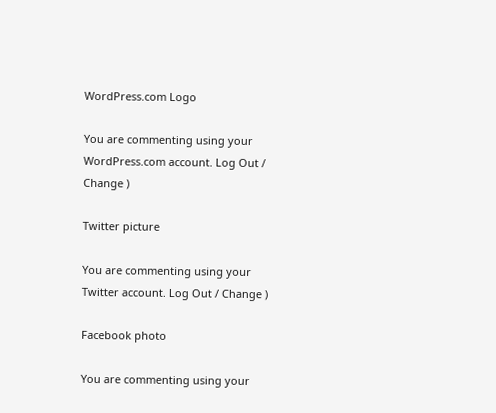WordPress.com Logo

You are commenting using your WordPress.com account. Log Out / Change )

Twitter picture

You are commenting using your Twitter account. Log Out / Change )

Facebook photo

You are commenting using your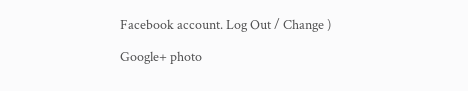Facebook account. Log Out / Change )

Google+ photo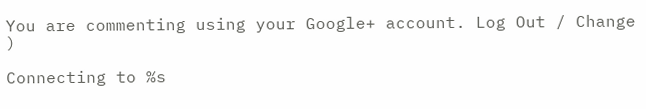You are commenting using your Google+ account. Log Out / Change )

Connecting to %s